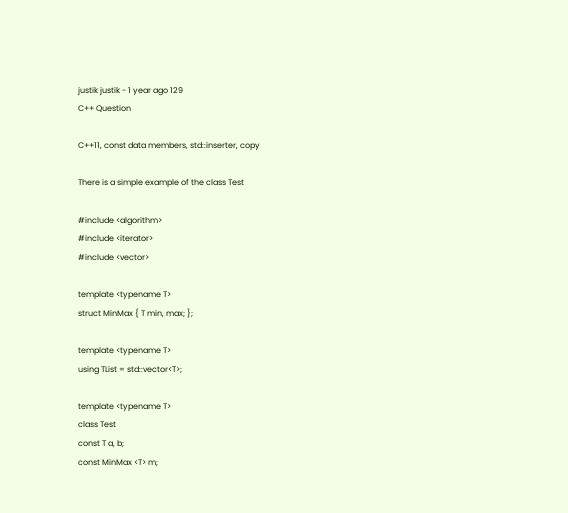justik justik - 1 year ago 129
C++ Question

C++11, const data members, std::inserter, copy

There is a simple example of the class Test

#include <algorithm>
#include <iterator>
#include <vector>

template <typename T>
struct MinMax { T min, max; };

template <typename T>
using TList = std::vector<T>;

template <typename T>
class Test
const T a, b;
const MinMax <T> m;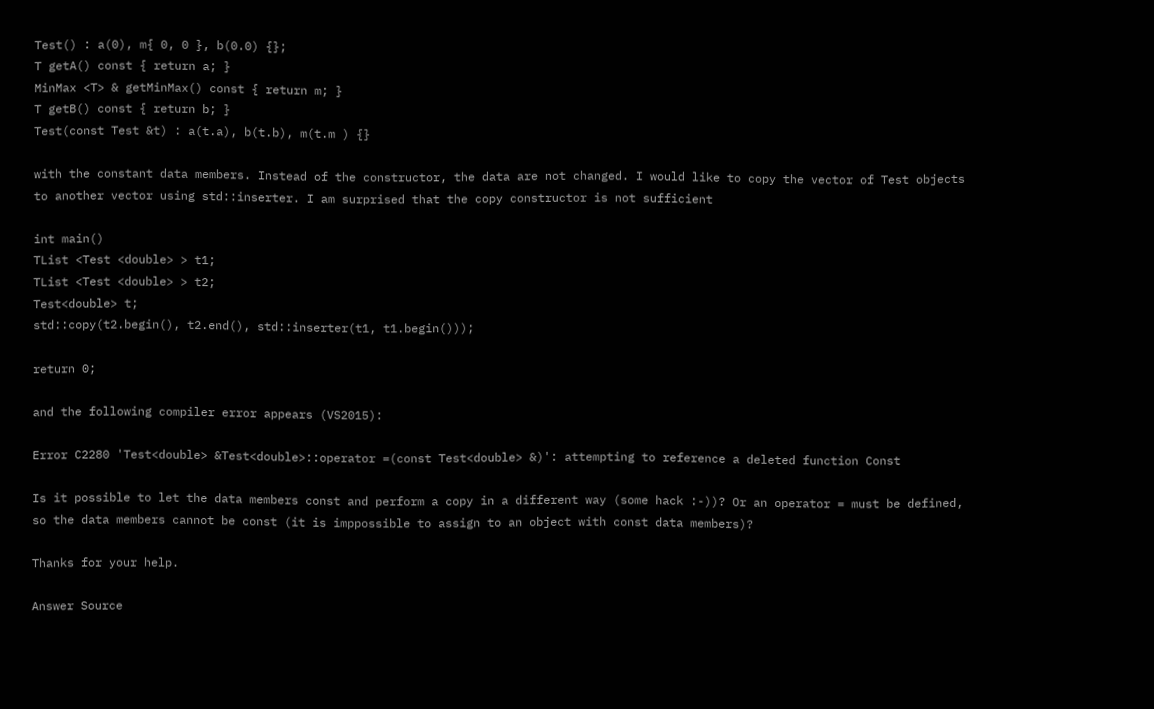Test() : a(0), m{ 0, 0 }, b(0.0) {};
T getA() const { return a; }
MinMax <T> & getMinMax() const { return m; }
T getB() const { return b; }
Test(const Test &t) : a(t.a), b(t.b), m(t.m ) {}

with the constant data members. Instead of the constructor, the data are not changed. I would like to copy the vector of Test objects to another vector using std::inserter. I am surprised that the copy constructor is not sufficient

int main()
TList <Test <double> > t1;
TList <Test <double> > t2;
Test<double> t;
std::copy(t2.begin(), t2.end(), std::inserter(t1, t1.begin()));

return 0;

and the following compiler error appears (VS2015):

Error C2280 'Test<double> &Test<double>::operator =(const Test<double> &)': attempting to reference a deleted function Const

Is it possible to let the data members const and perform a copy in a different way (some hack :-))? Or an operator = must be defined, so the data members cannot be const (it is imppossible to assign to an object with const data members)?

Thanks for your help.

Answer Source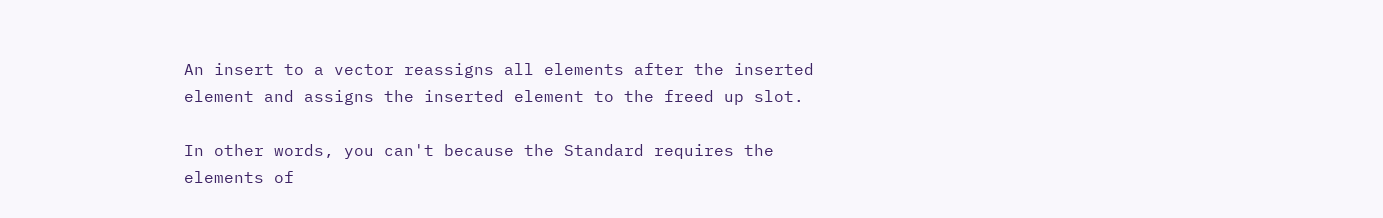An insert to a vector reassigns all elements after the inserted element and assigns the inserted element to the freed up slot.

In other words, you can't because the Standard requires the elements of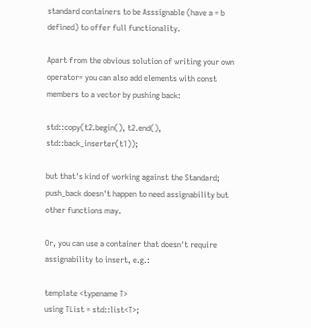standard containers to be Asssignable (have a = b defined) to offer full functionality.

Apart from the obvious solution of writing your own operator= you can also add elements with const members to a vector by pushing back:

std::copy(t2.begin(), t2.end(), std::back_inserter(t1));

but that's kind of working against the Standard; push_back doesn't happen to need assignability but other functions may.

Or, you can use a container that doesn't require assignability to insert, e.g.:

template <typename T>
using TList = std::list<T>;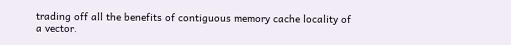trading off all the benefits of contiguous memory cache locality of a vector.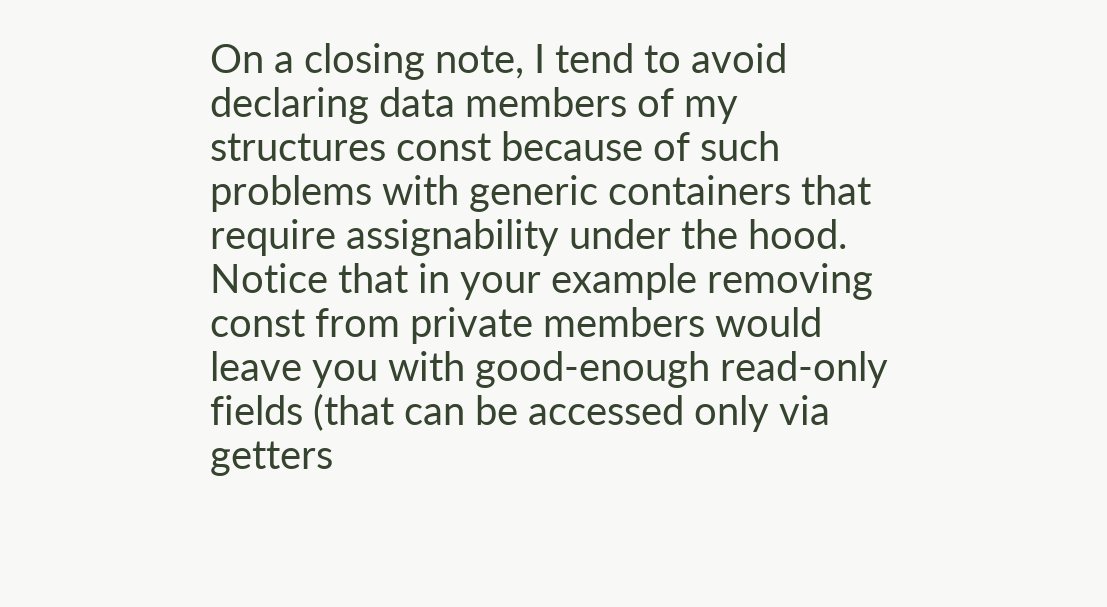On a closing note, I tend to avoid declaring data members of my structures const because of such problems with generic containers that require assignability under the hood. Notice that in your example removing const from private members would leave you with good-enough read-only fields (that can be accessed only via getters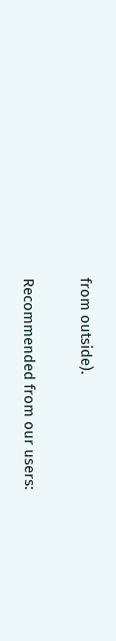from outside).

Recommended from our users: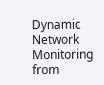Dynamic Network Monitoring from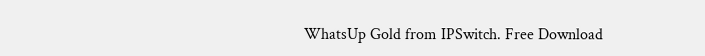WhatsUp Gold from IPSwitch. Free Download